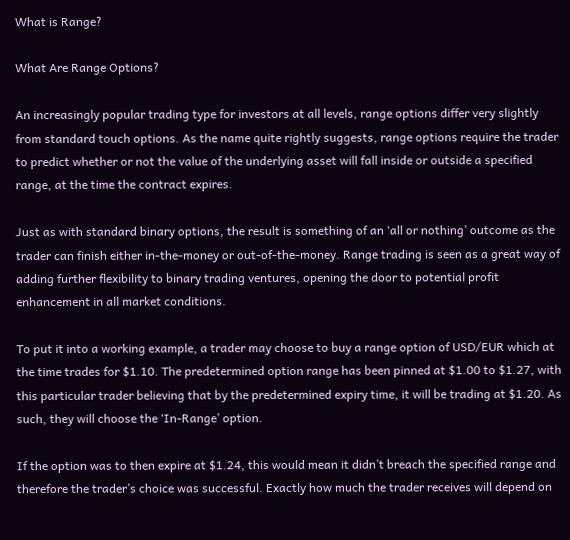What is Range?

What Are Range Options?

An increasingly popular trading type for investors at all levels, range options differ very slightly from standard touch options. As the name quite rightly suggests, range options require the trader to predict whether or not the value of the underlying asset will fall inside or outside a specified range, at the time the contract expires.

Just as with standard binary options, the result is something of an ‘all or nothing’ outcome as the trader can finish either in-the-money or out-of-the-money. Range trading is seen as a great way of adding further flexibility to binary trading ventures, opening the door to potential profit enhancement in all market conditions.

To put it into a working example, a trader may choose to buy a range option of USD/EUR which at the time trades for $1.10. The predetermined option range has been pinned at $1.00 to $1.27, with this particular trader believing that by the predetermined expiry time, it will be trading at $1.20. As such, they will choose the ‘In-Range’ option.

If the option was to then expire at $1.24, this would mean it didn’t breach the specified range and therefore the trader’s choice was successful. Exactly how much the trader receives will depend on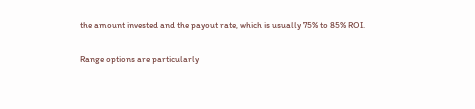the amount invested and the payout rate, which is usually 75% to 85% ROI.

Range options are particularly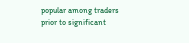popular among traders prior to significant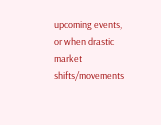upcoming events, or when drastic market shifts/movements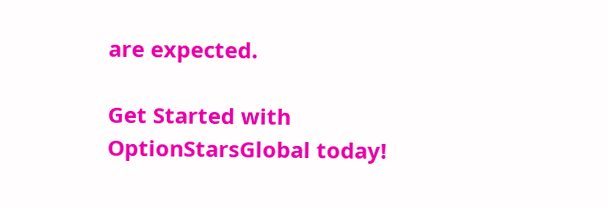are expected.

Get Started with OptionStarsGlobal today!